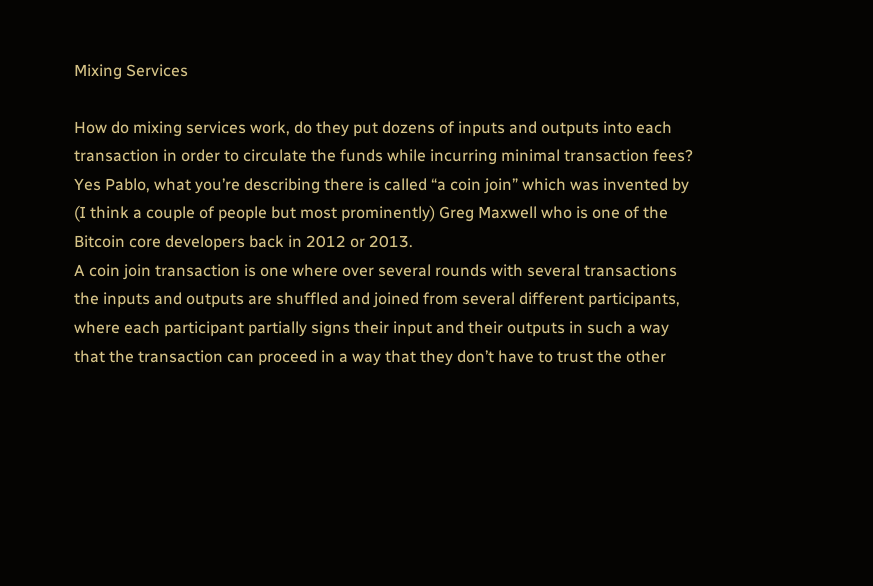Mixing Services

How do mixing services work, do they put dozens of inputs and outputs into each transaction in order to circulate the funds while incurring minimal transaction fees?
Yes Pablo, what you’re describing there is called “a coin join” which was invented by (I think a couple of people but most prominently) Greg Maxwell who is one of the Bitcoin core developers back in 2012 or 2013.
A coin join transaction is one where over several rounds with several transactions the inputs and outputs are shuffled and joined from several different participants, where each participant partially signs their input and their outputs in such a way that the transaction can proceed in a way that they don’t have to trust the other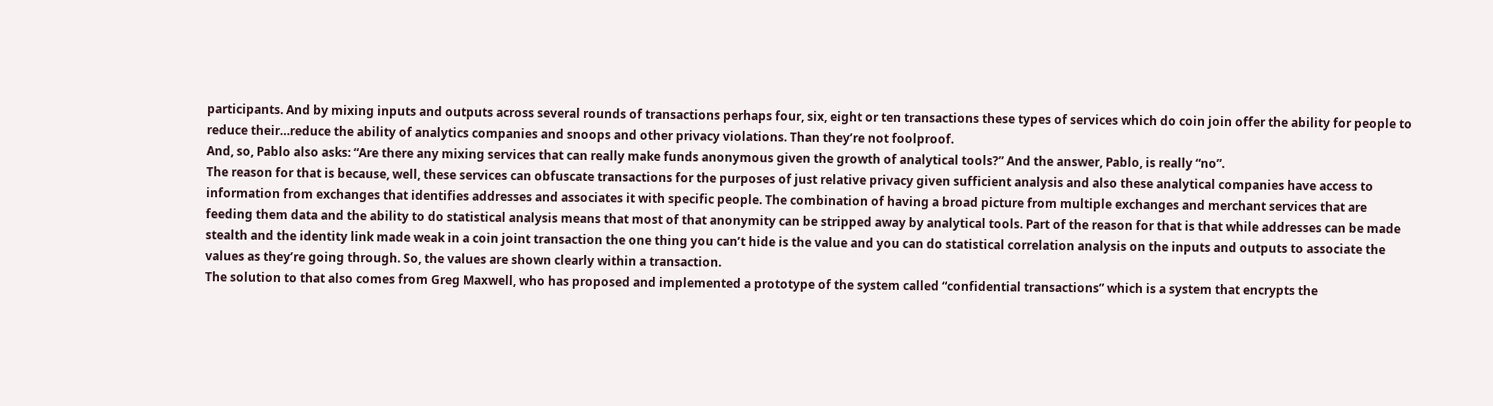participants. And by mixing inputs and outputs across several rounds of transactions perhaps four, six, eight or ten transactions these types of services which do coin join offer the ability for people to reduce their…reduce the ability of analytics companies and snoops and other privacy violations. Than they’re not foolproof.
And, so, Pablo also asks: “Are there any mixing services that can really make funds anonymous given the growth of analytical tools?” And the answer, Pablo, is really “no”.
The reason for that is because, well, these services can obfuscate transactions for the purposes of just relative privacy given sufficient analysis and also these analytical companies have access to information from exchanges that identifies addresses and associates it with specific people. The combination of having a broad picture from multiple exchanges and merchant services that are feeding them data and the ability to do statistical analysis means that most of that anonymity can be stripped away by analytical tools. Part of the reason for that is that while addresses can be made stealth and the identity link made weak in a coin joint transaction the one thing you can’t hide is the value and you can do statistical correlation analysis on the inputs and outputs to associate the values as they’re going through. So, the values are shown clearly within a transaction.
The solution to that also comes from Greg Maxwell, who has proposed and implemented a prototype of the system called “confidential transactions” which is a system that encrypts the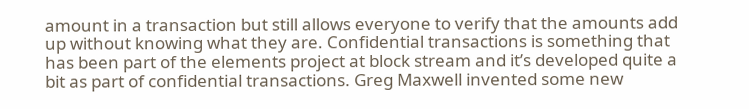amount in a transaction but still allows everyone to verify that the amounts add up without knowing what they are. Confidential transactions is something that has been part of the elements project at block stream and it’s developed quite a bit as part of confidential transactions. Greg Maxwell invented some new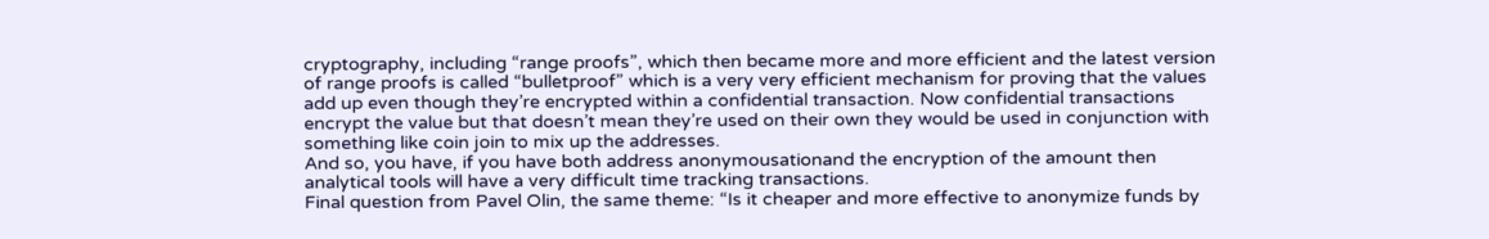cryptography, including “range proofs”, which then became more and more efficient and the latest version of range proofs is called “bulletproof” which is a very very efficient mechanism for proving that the values add up even though they’re encrypted within a confidential transaction. Now confidential transactions encrypt the value but that doesn’t mean they’re used on their own they would be used in conjunction with something like coin join to mix up the addresses.
And so, you have, if you have both address anonymousationand the encryption of the amount then analytical tools will have a very difficult time tracking transactions.
Final question from Pavel Olin, the same theme: “Is it cheaper and more effective to anonymize funds by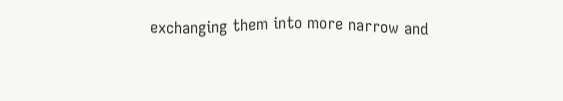exchanging them into more narrow and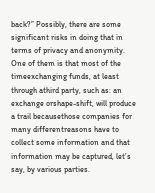back?” Possibly, there are some significant risks in doing that in terms of privacy and anonymity.
One of them is that most of the timeexchanging funds, at least through athird party, such as: an exchange orshape-shift, will produce a trail becausethose companies for many differentreasons have to collect some information and that information may be captured, let’s say, by various parties.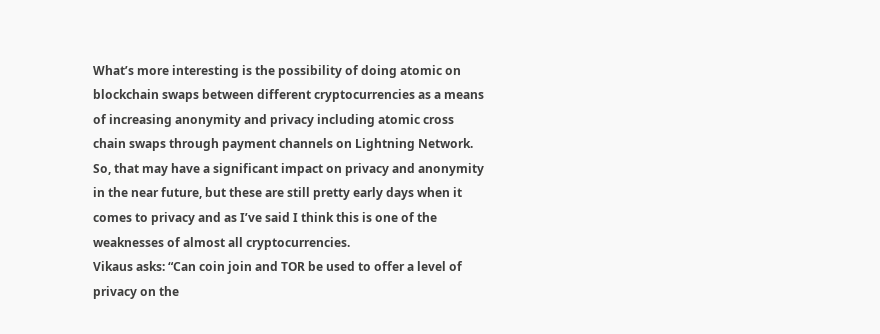What’s more interesting is the possibility of doing atomic on blockchain swaps between different cryptocurrencies as a means of increasing anonymity and privacy including atomic cross chain swaps through payment channels on Lightning Network. So, that may have a significant impact on privacy and anonymity in the near future, but these are still pretty early days when it comes to privacy and as I’ve said I think this is one of the weaknesses of almost all cryptocurrencies.
Vikaus asks: “Can coin join and TOR be used to offer a level of privacy on the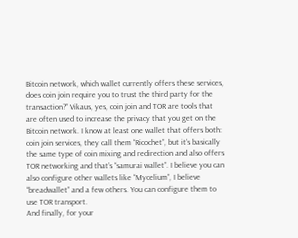Bitcoin network, which wallet currently offers these services, does coin join require you to trust the third party for the transaction?” Vikaus, yes, coin join and TOR are tools that are often used to increase the privacy that you get on the Bitcoin network. I know at least one wallet that offers both: coin join services, they call them “Ricochet”, but it’s basically the same type of coin mixing and redirection and also offers TOR networking and that’s “samurai wallet”. I believe you can also configure other wallets like “Mycelium”, I believe “breadwallet” and a few others. You can configure them to use TOR transport.
And finally, for your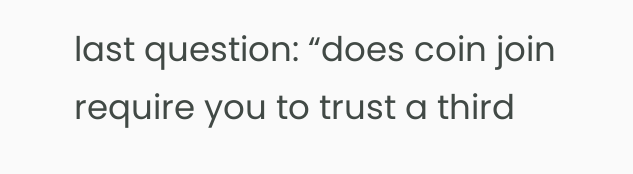last question: “does coin join require you to trust a third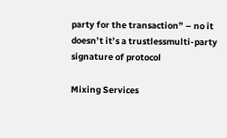party for the transaction” – no it doesn’t it’s a trustlessmulti-party signature of protocol

Mixing Services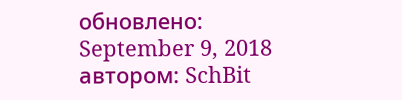обновлено: September 9, 2018 автором: SchBit